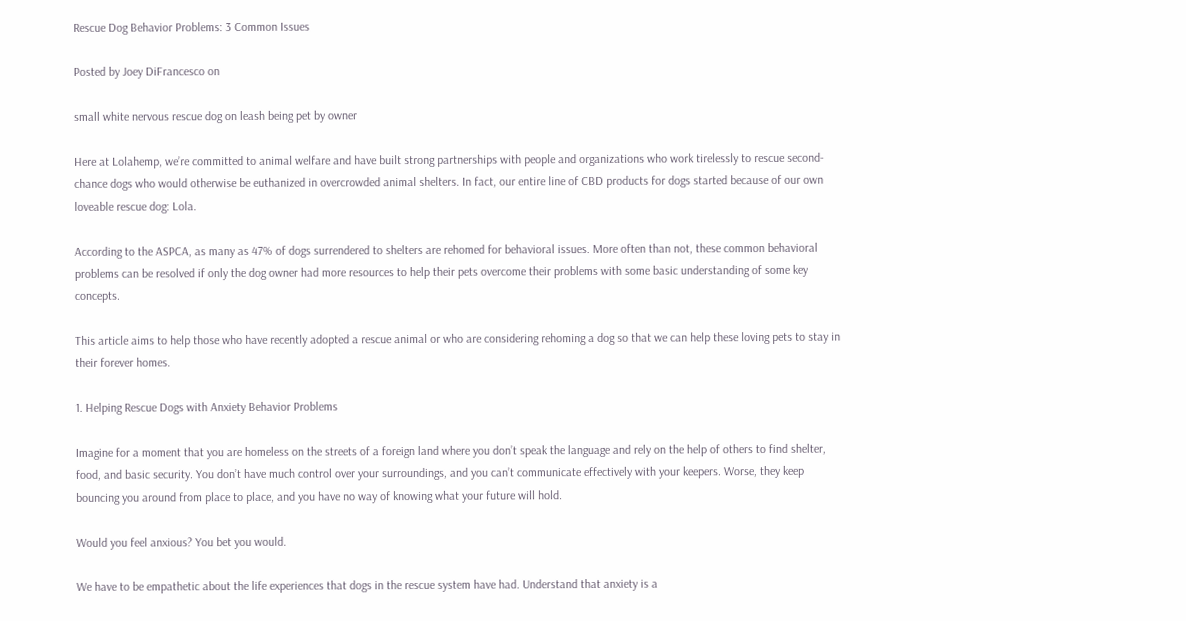Rescue Dog Behavior Problems: 3 Common Issues

Posted by Joey DiFrancesco on

small white nervous rescue dog on leash being pet by owner

Here at Lolahemp, we’re committed to animal welfare and have built strong partnerships with people and organizations who work tirelessly to rescue second-chance dogs who would otherwise be euthanized in overcrowded animal shelters. In fact, our entire line of CBD products for dogs started because of our own loveable rescue dog: Lola.

According to the ASPCA, as many as 47% of dogs surrendered to shelters are rehomed for behavioral issues. More often than not, these common behavioral problems can be resolved if only the dog owner had more resources to help their pets overcome their problems with some basic understanding of some key concepts.

This article aims to help those who have recently adopted a rescue animal or who are considering rehoming a dog so that we can help these loving pets to stay in their forever homes.

1. Helping Rescue Dogs with Anxiety Behavior Problems

Imagine for a moment that you are homeless on the streets of a foreign land where you don’t speak the language and rely on the help of others to find shelter, food, and basic security. You don’t have much control over your surroundings, and you can’t communicate effectively with your keepers. Worse, they keep bouncing you around from place to place, and you have no way of knowing what your future will hold.

Would you feel anxious? You bet you would.

We have to be empathetic about the life experiences that dogs in the rescue system have had. Understand that anxiety is a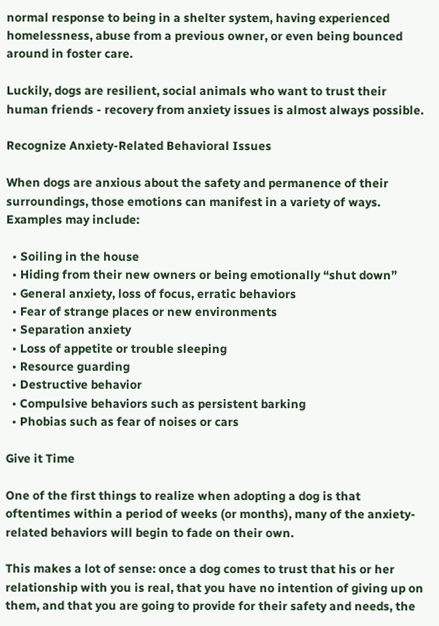normal response to being in a shelter system, having experienced homelessness, abuse from a previous owner, or even being bounced around in foster care.

Luckily, dogs are resilient, social animals who want to trust their human friends - recovery from anxiety issues is almost always possible.

Recognize Anxiety-Related Behavioral Issues

When dogs are anxious about the safety and permanence of their surroundings, those emotions can manifest in a variety of ways. Examples may include:

  • Soiling in the house
  • Hiding from their new owners or being emotionally “shut down”
  • General anxiety, loss of focus, erratic behaviors
  • Fear of strange places or new environments
  • Separation anxiety
  • Loss of appetite or trouble sleeping
  • Resource guarding
  • Destructive behavior
  • Compulsive behaviors such as persistent barking
  • Phobias such as fear of noises or cars

Give it Time

One of the first things to realize when adopting a dog is that oftentimes within a period of weeks (or months), many of the anxiety-related behaviors will begin to fade on their own.

This makes a lot of sense: once a dog comes to trust that his or her relationship with you is real, that you have no intention of giving up on them, and that you are going to provide for their safety and needs, the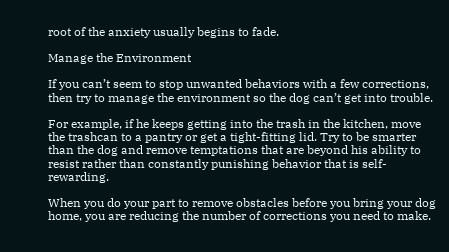root of the anxiety usually begins to fade.

Manage the Environment

If you can’t seem to stop unwanted behaviors with a few corrections, then try to manage the environment so the dog can’t get into trouble.

For example, if he keeps getting into the trash in the kitchen, move the trashcan to a pantry or get a tight-fitting lid. Try to be smarter than the dog and remove temptations that are beyond his ability to resist rather than constantly punishing behavior that is self-rewarding.

When you do your part to remove obstacles before you bring your dog home, you are reducing the number of corrections you need to make.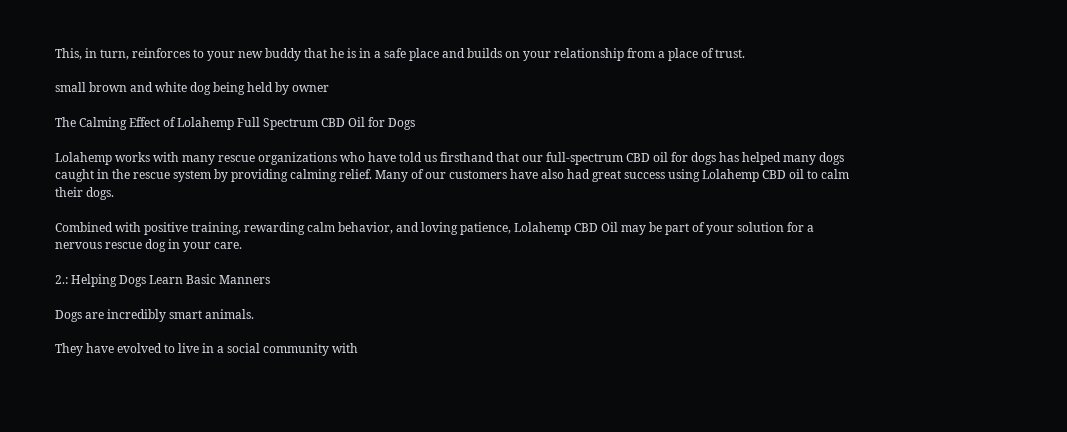This, in turn, reinforces to your new buddy that he is in a safe place and builds on your relationship from a place of trust.

small brown and white dog being held by owner

The Calming Effect of Lolahemp Full Spectrum CBD Oil for Dogs

Lolahemp works with many rescue organizations who have told us firsthand that our full-spectrum CBD oil for dogs has helped many dogs caught in the rescue system by providing calming relief. Many of our customers have also had great success using Lolahemp CBD oil to calm their dogs.

Combined with positive training, rewarding calm behavior, and loving patience, Lolahemp CBD Oil may be part of your solution for a nervous rescue dog in your care.

2.: Helping Dogs Learn Basic Manners

Dogs are incredibly smart animals.

They have evolved to live in a social community with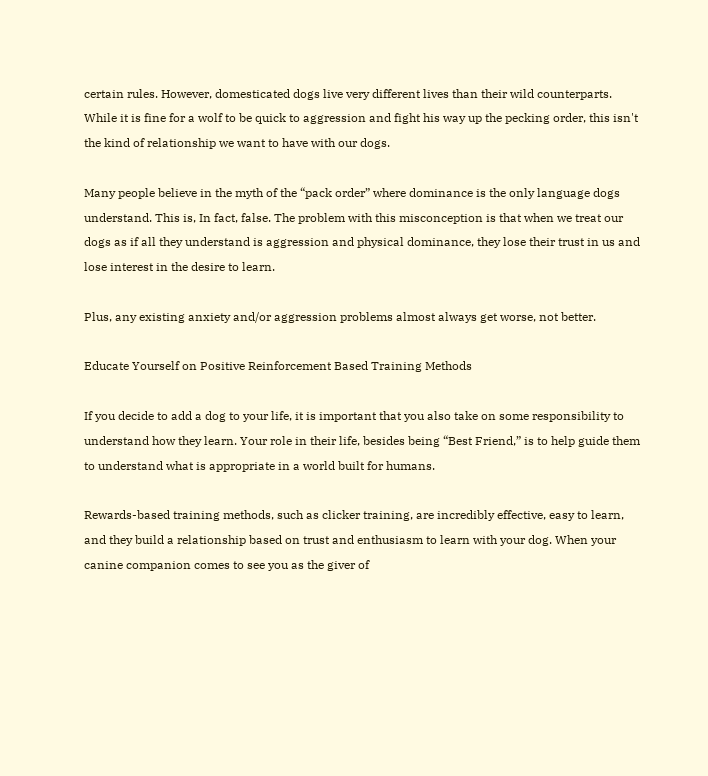certain rules. However, domesticated dogs live very different lives than their wild counterparts. While it is fine for a wolf to be quick to aggression and fight his way up the pecking order, this isn't the kind of relationship we want to have with our dogs.

Many people believe in the myth of the “pack order” where dominance is the only language dogs understand. This is, In fact, false. The problem with this misconception is that when we treat our dogs as if all they understand is aggression and physical dominance, they lose their trust in us and lose interest in the desire to learn.

Plus, any existing anxiety and/or aggression problems almost always get worse, not better.

Educate Yourself on Positive Reinforcement Based Training Methods

If you decide to add a dog to your life, it is important that you also take on some responsibility to understand how they learn. Your role in their life, besides being “Best Friend,” is to help guide them to understand what is appropriate in a world built for humans.

Rewards-based training methods, such as clicker training, are incredibly effective, easy to learn, and they build a relationship based on trust and enthusiasm to learn with your dog. When your canine companion comes to see you as the giver of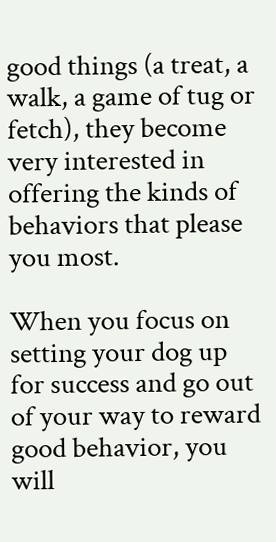good things (a treat, a walk, a game of tug or fetch), they become very interested in offering the kinds of behaviors that please you most.

When you focus on setting your dog up for success and go out of your way to reward good behavior, you will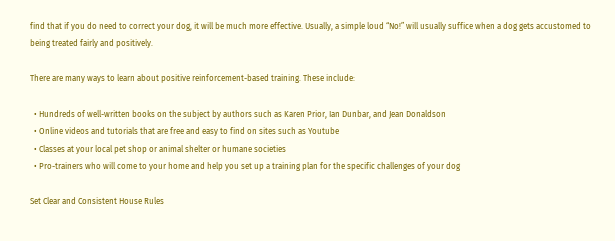find that if you do need to correct your dog, it will be much more effective. Usually, a simple loud “No!” will usually suffice when a dog gets accustomed to being treated fairly and positively.

There are many ways to learn about positive reinforcement-based training. These include:

  • Hundreds of well-written books on the subject by authors such as Karen Prior, Ian Dunbar, and Jean Donaldson
  • Online videos and tutorials that are free and easy to find on sites such as Youtube
  • Classes at your local pet shop or animal shelter or humane societies
  • Pro-trainers who will come to your home and help you set up a training plan for the specific challenges of your dog

Set Clear and Consistent House Rules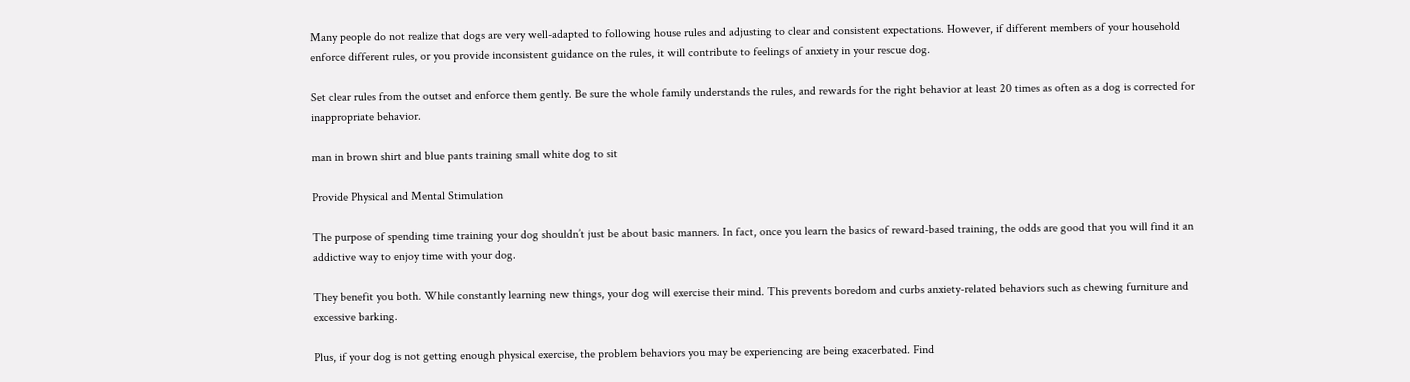Many people do not realize that dogs are very well-adapted to following house rules and adjusting to clear and consistent expectations. However, if different members of your household enforce different rules, or you provide inconsistent guidance on the rules, it will contribute to feelings of anxiety in your rescue dog.

Set clear rules from the outset and enforce them gently. Be sure the whole family understands the rules, and rewards for the right behavior at least 20 times as often as a dog is corrected for inappropriate behavior.

man in brown shirt and blue pants training small white dog to sit

Provide Physical and Mental Stimulation

The purpose of spending time training your dog shouldn’t just be about basic manners. In fact, once you learn the basics of reward-based training, the odds are good that you will find it an addictive way to enjoy time with your dog.

They benefit you both. While constantly learning new things, your dog will exercise their mind. This prevents boredom and curbs anxiety-related behaviors such as chewing furniture and excessive barking.

Plus, if your dog is not getting enough physical exercise, the problem behaviors you may be experiencing are being exacerbated. Find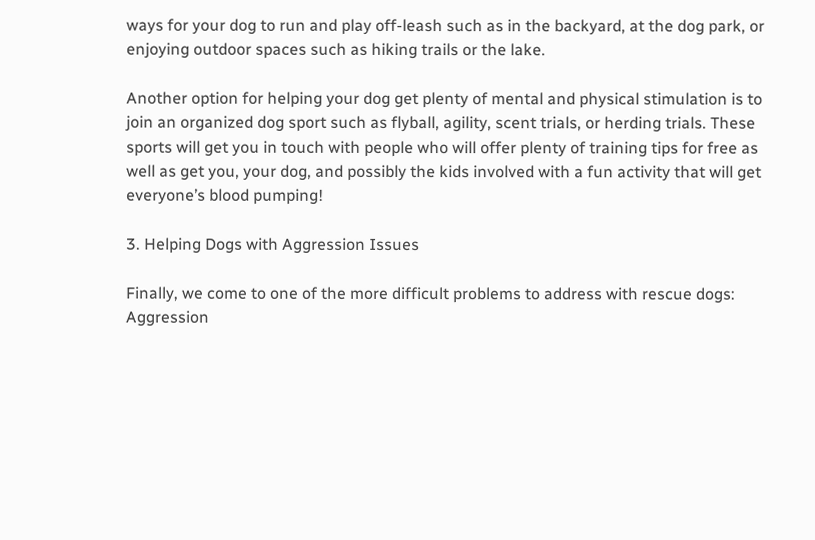ways for your dog to run and play off-leash such as in the backyard, at the dog park, or enjoying outdoor spaces such as hiking trails or the lake.

Another option for helping your dog get plenty of mental and physical stimulation is to join an organized dog sport such as flyball, agility, scent trials, or herding trials. These sports will get you in touch with people who will offer plenty of training tips for free as well as get you, your dog, and possibly the kids involved with a fun activity that will get everyone’s blood pumping!

3. Helping Dogs with Aggression Issues

Finally, we come to one of the more difficult problems to address with rescue dogs: Aggression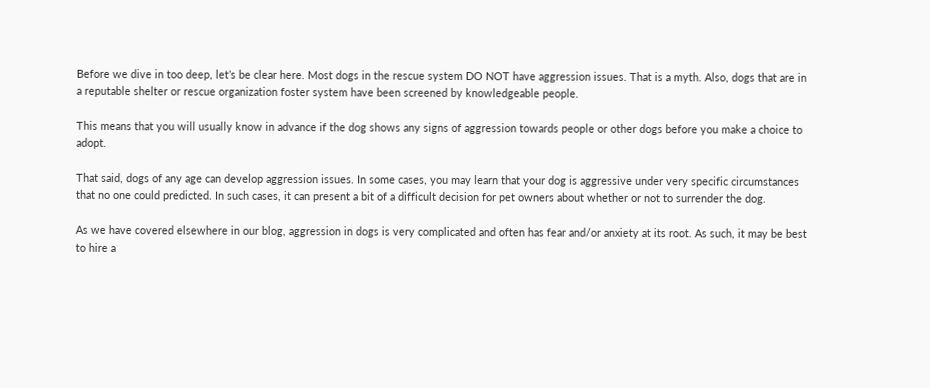Before we dive in too deep, let’s be clear here. Most dogs in the rescue system DO NOT have aggression issues. That is a myth. Also, dogs that are in a reputable shelter or rescue organization foster system have been screened by knowledgeable people.

This means that you will usually know in advance if the dog shows any signs of aggression towards people or other dogs before you make a choice to adopt.

That said, dogs of any age can develop aggression issues. In some cases, you may learn that your dog is aggressive under very specific circumstances that no one could predicted. In such cases, it can present a bit of a difficult decision for pet owners about whether or not to surrender the dog.

As we have covered elsewhere in our blog, aggression in dogs is very complicated and often has fear and/or anxiety at its root. As such, it may be best to hire a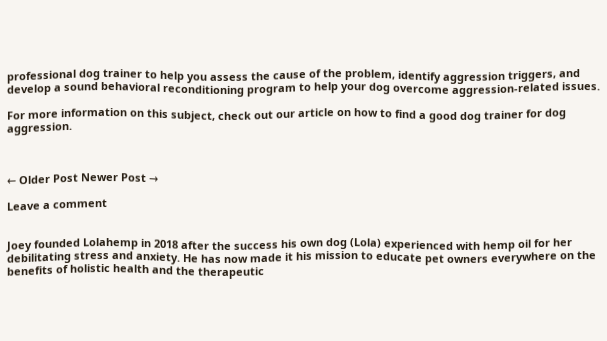professional dog trainer to help you assess the cause of the problem, identify aggression triggers, and develop a sound behavioral reconditioning program to help your dog overcome aggression-related issues.

For more information on this subject, check out our article on how to find a good dog trainer for dog aggression.



← Older Post Newer Post →

Leave a comment


Joey founded Lolahemp in 2018 after the success his own dog (Lola) experienced with hemp oil for her debilitating stress and anxiety. He has now made it his mission to educate pet owners everywhere on the benefits of holistic health and the therapeutic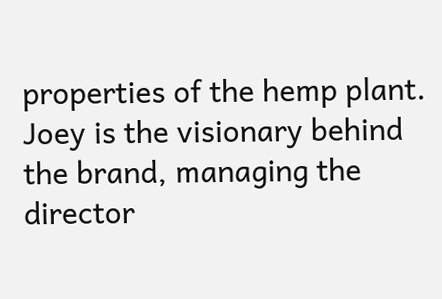properties of the hemp plant. Joey is the visionary behind the brand, managing the director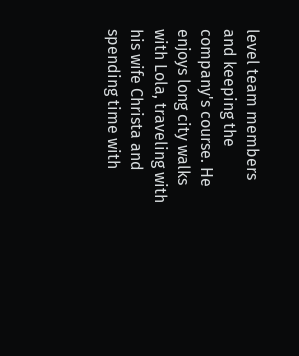level team members and keeping the company's course. He enjoys long city walks with Lola, traveling with his wife Christa and spending time with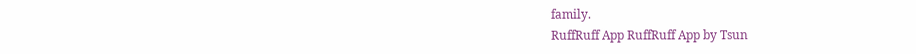family.
RuffRuff App RuffRuff App by Tsun